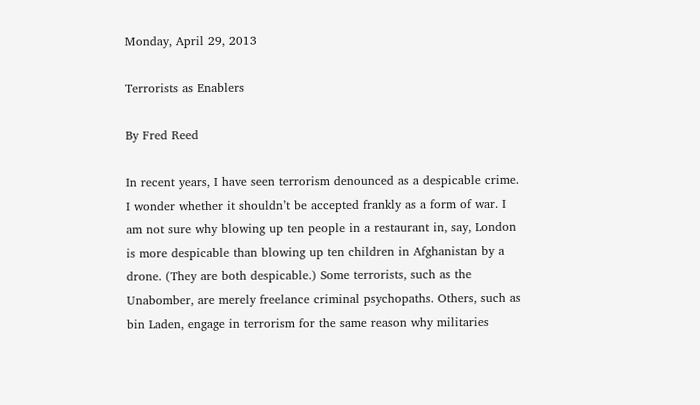Monday, April 29, 2013

Terrorists as Enablers

By Fred Reed

In recent years, I have seen terrorism denounced as a despicable crime. I wonder whether it shouldn’t be accepted frankly as a form of war. I am not sure why blowing up ten people in a restaurant in, say, London is more despicable than blowing up ten children in Afghanistan by a drone. (They are both despicable.) Some terrorists, such as the Unabomber, are merely freelance criminal psychopaths. Others, such as bin Laden, engage in terrorism for the same reason why militaries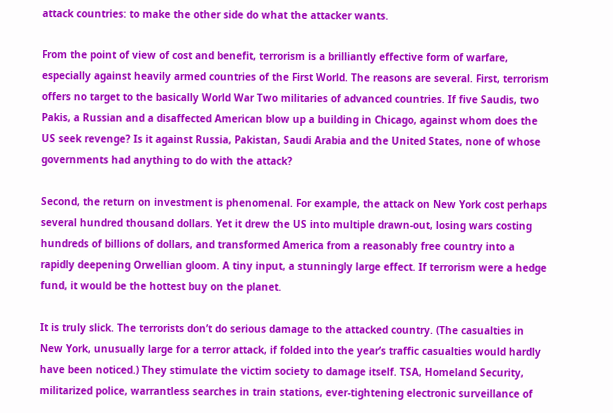attack countries: to make the other side do what the attacker wants.

From the point of view of cost and benefit, terrorism is a brilliantly effective form of warfare, especially against heavily armed countries of the First World. The reasons are several. First, terrorism offers no target to the basically World War Two militaries of advanced countries. If five Saudis, two Pakis, a Russian and a disaffected American blow up a building in Chicago, against whom does the US seek revenge? Is it against Russia, Pakistan, Saudi Arabia and the United States, none of whose governments had anything to do with the attack?

Second, the return on investment is phenomenal. For example, the attack on New York cost perhaps several hundred thousand dollars. Yet it drew the US into multiple drawn-out, losing wars costing hundreds of billions of dollars, and transformed America from a reasonably free country into a rapidly deepening Orwellian gloom. A tiny input, a stunningly large effect. If terrorism were a hedge fund, it would be the hottest buy on the planet.

It is truly slick. The terrorists don’t do serious damage to the attacked country. (The casualties in New York, unusually large for a terror attack, if folded into the year’s traffic casualties would hardly have been noticed.) They stimulate the victim society to damage itself. TSA, Homeland Security, militarized police, warrantless searches in train stations, ever-tightening electronic surveillance of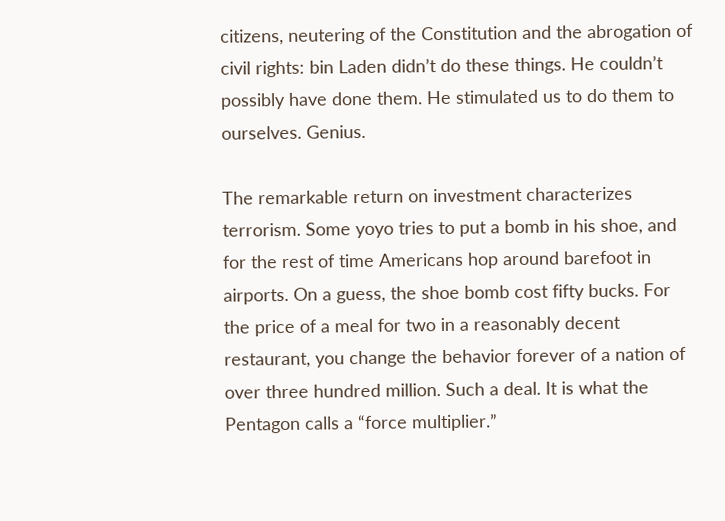citizens, neutering of the Constitution and the abrogation of civil rights: bin Laden didn’t do these things. He couldn’t possibly have done them. He stimulated us to do them to ourselves. Genius.

The remarkable return on investment characterizes terrorism. Some yoyo tries to put a bomb in his shoe, and for the rest of time Americans hop around barefoot in airports. On a guess, the shoe bomb cost fifty bucks. For the price of a meal for two in a reasonably decent restaurant, you change the behavior forever of a nation of over three hundred million. Such a deal. It is what the Pentagon calls a “force multiplier.”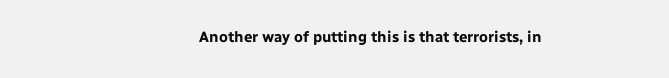Another way of putting this is that terrorists, in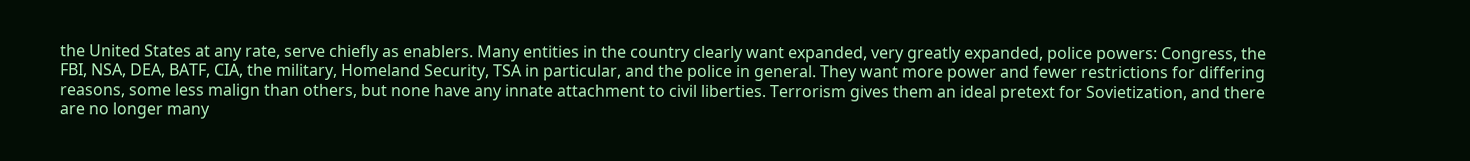the United States at any rate, serve chiefly as enablers. Many entities in the country clearly want expanded, very greatly expanded, police powers: Congress, the FBI, NSA, DEA, BATF, CIA, the military, Homeland Security, TSA in particular, and the police in general. They want more power and fewer restrictions for differing reasons, some less malign than others, but none have any innate attachment to civil liberties. Terrorism gives them an ideal pretext for Sovietization, and there are no longer many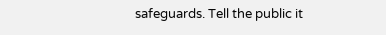safeguards. Tell the public it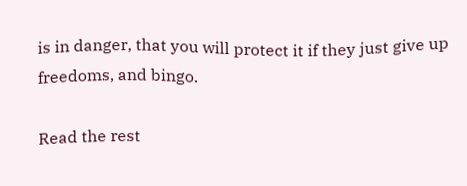is in danger, that you will protect it if they just give up freedoms, and bingo.

Read the rest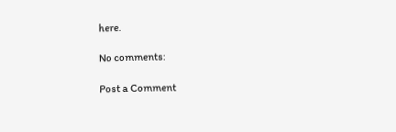here.

No comments:

Post a Comment